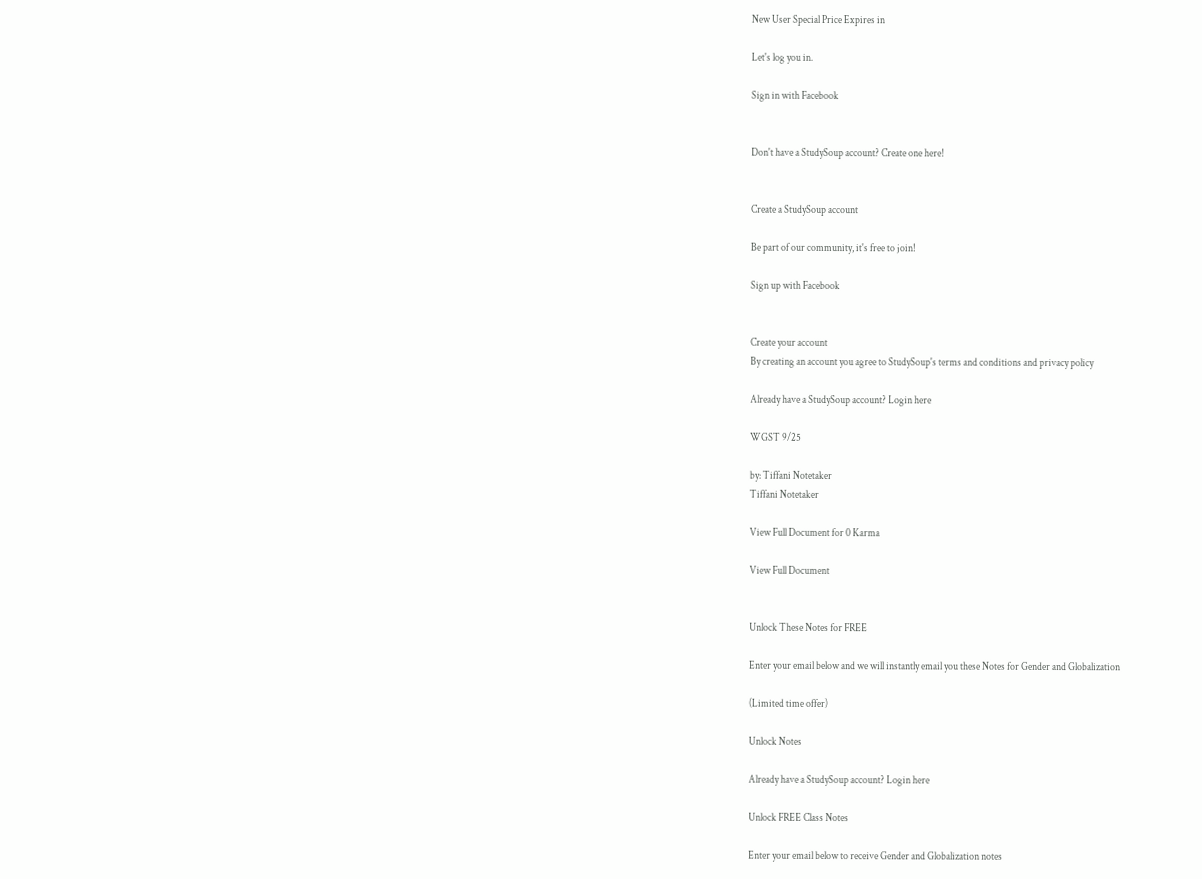New User Special Price Expires in

Let's log you in.

Sign in with Facebook


Don't have a StudySoup account? Create one here!


Create a StudySoup account

Be part of our community, it's free to join!

Sign up with Facebook


Create your account
By creating an account you agree to StudySoup's terms and conditions and privacy policy

Already have a StudySoup account? Login here

WGST 9/25

by: Tiffani Notetaker
Tiffani Notetaker

View Full Document for 0 Karma

View Full Document


Unlock These Notes for FREE

Enter your email below and we will instantly email you these Notes for Gender and Globalization

(Limited time offer)

Unlock Notes

Already have a StudySoup account? Login here

Unlock FREE Class Notes

Enter your email below to receive Gender and Globalization notes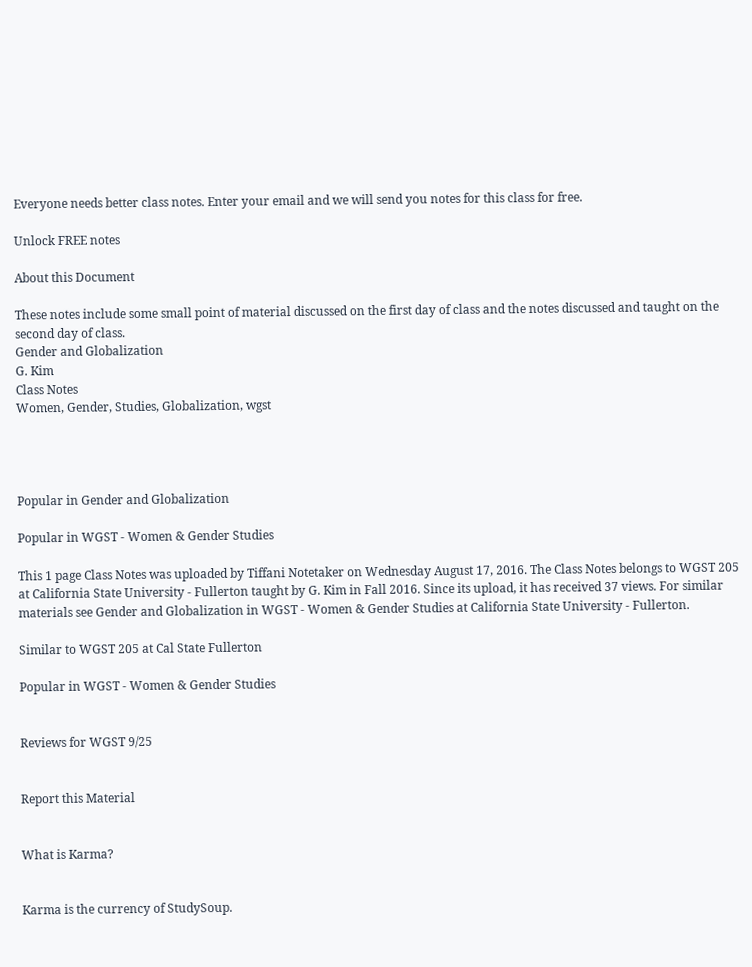Everyone needs better class notes. Enter your email and we will send you notes for this class for free.

Unlock FREE notes

About this Document

These notes include some small point of material discussed on the first day of class and the notes discussed and taught on the second day of class.
Gender and Globalization
G. Kim
Class Notes
Women, Gender, Studies, Globalization, wgst




Popular in Gender and Globalization

Popular in WGST - Women & Gender Studies

This 1 page Class Notes was uploaded by Tiffani Notetaker on Wednesday August 17, 2016. The Class Notes belongs to WGST 205 at California State University - Fullerton taught by G. Kim in Fall 2016. Since its upload, it has received 37 views. For similar materials see Gender and Globalization in WGST - Women & Gender Studies at California State University - Fullerton.

Similar to WGST 205 at Cal State Fullerton

Popular in WGST - Women & Gender Studies


Reviews for WGST 9/25


Report this Material


What is Karma?


Karma is the currency of StudySoup.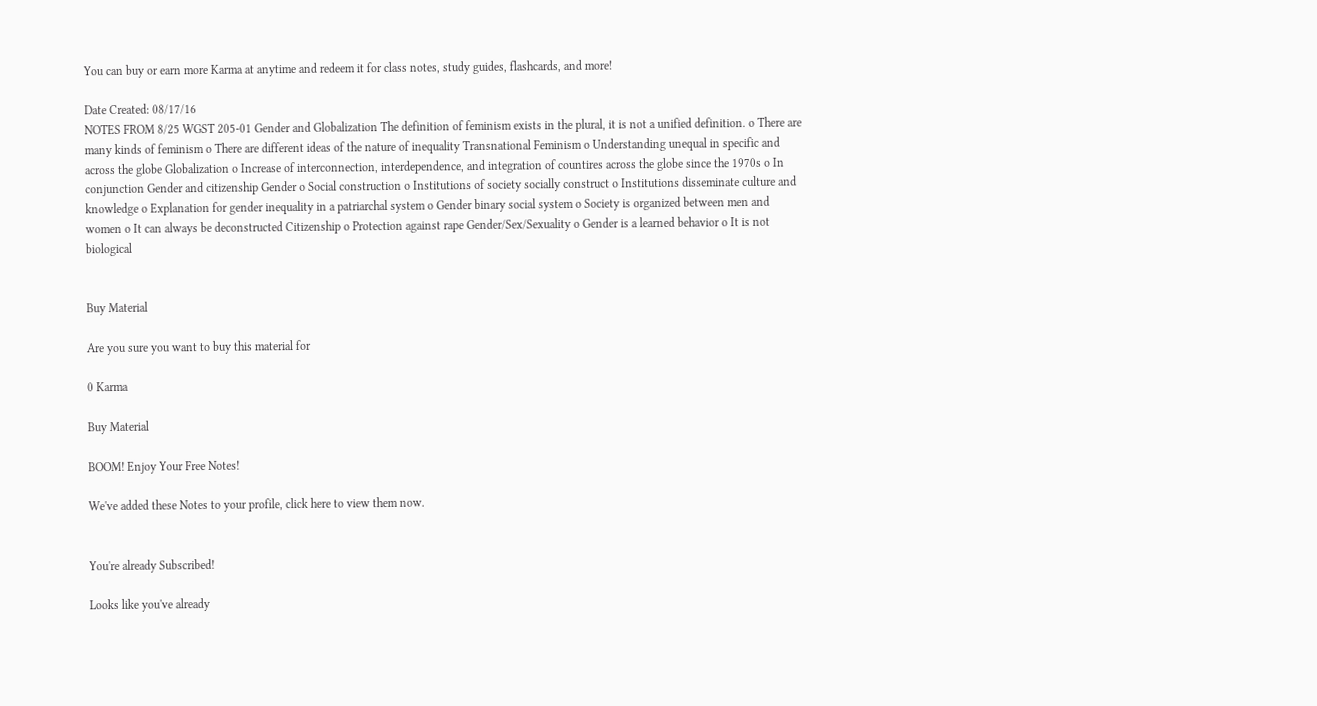You can buy or earn more Karma at anytime and redeem it for class notes, study guides, flashcards, and more!

Date Created: 08/17/16
NOTES FROM 8/25 WGST 205-01 Gender and Globalization The definition of feminism exists in the plural, it is not a unified definition. o There are many kinds of feminism o There are different ideas of the nature of inequality Transnational Feminism o Understanding unequal in specific and across the globe Globalization o Increase of interconnection, interdependence, and integration of countires across the globe since the 1970s o In conjunction Gender and citizenship Gender o Social construction o Institutions of society socially construct o Institutions disseminate culture and knowledge o Explanation for gender inequality in a patriarchal system o Gender binary social system o Society is organized between men and women o It can always be deconstructed Citizenship o Protection against rape Gender/Sex/Sexuality o Gender is a learned behavior o It is not biological


Buy Material

Are you sure you want to buy this material for

0 Karma

Buy Material

BOOM! Enjoy Your Free Notes!

We've added these Notes to your profile, click here to view them now.


You're already Subscribed!

Looks like you've already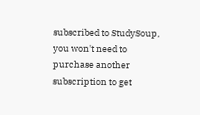subscribed to StudySoup, you won't need to purchase another subscription to get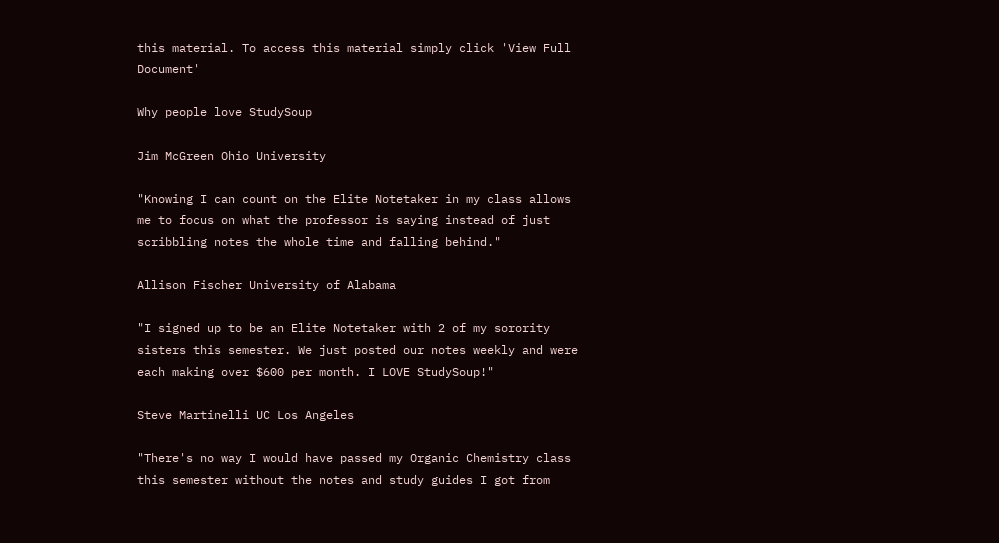this material. To access this material simply click 'View Full Document'

Why people love StudySoup

Jim McGreen Ohio University

"Knowing I can count on the Elite Notetaker in my class allows me to focus on what the professor is saying instead of just scribbling notes the whole time and falling behind."

Allison Fischer University of Alabama

"I signed up to be an Elite Notetaker with 2 of my sorority sisters this semester. We just posted our notes weekly and were each making over $600 per month. I LOVE StudySoup!"

Steve Martinelli UC Los Angeles

"There's no way I would have passed my Organic Chemistry class this semester without the notes and study guides I got from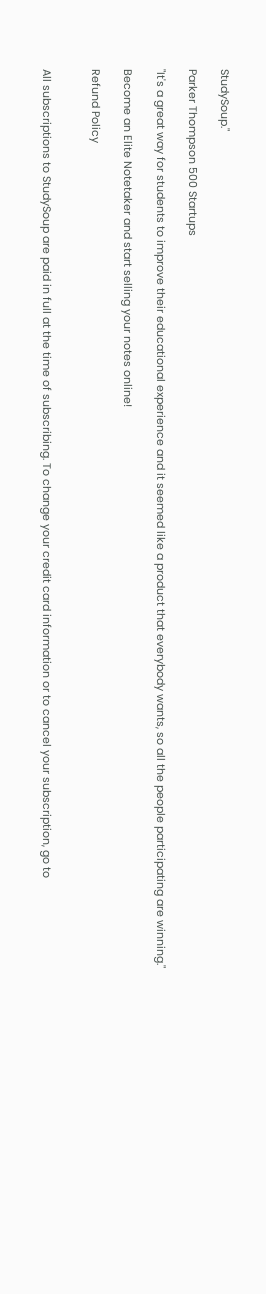StudySoup."

Parker Thompson 500 Startups

"It's a great way for students to improve their educational experience and it seemed like a product that everybody wants, so all the people participating are winning."

Become an Elite Notetaker and start selling your notes online!

Refund Policy


All subscriptions to StudySoup are paid in full at the time of subscribing. To change your credit card information or to cancel your subscription, go to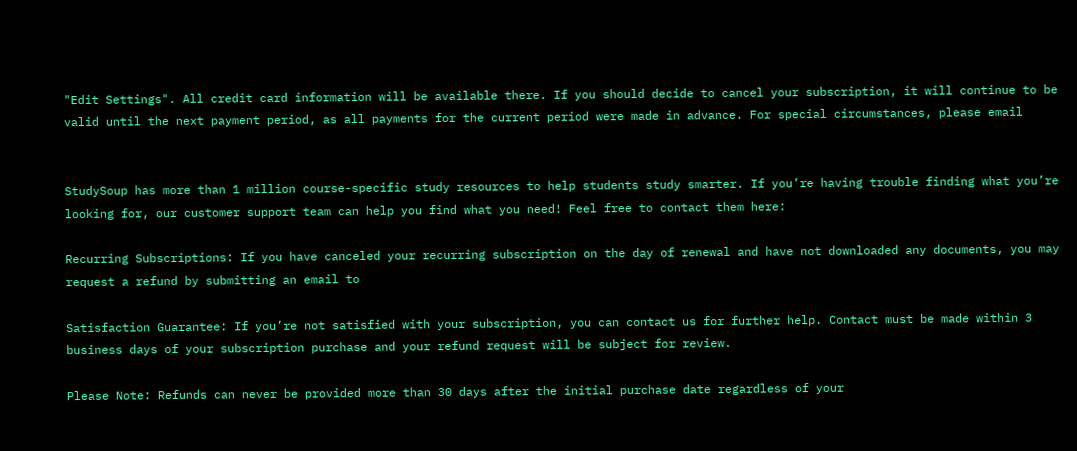"Edit Settings". All credit card information will be available there. If you should decide to cancel your subscription, it will continue to be valid until the next payment period, as all payments for the current period were made in advance. For special circumstances, please email


StudySoup has more than 1 million course-specific study resources to help students study smarter. If you’re having trouble finding what you’re looking for, our customer support team can help you find what you need! Feel free to contact them here:

Recurring Subscriptions: If you have canceled your recurring subscription on the day of renewal and have not downloaded any documents, you may request a refund by submitting an email to

Satisfaction Guarantee: If you’re not satisfied with your subscription, you can contact us for further help. Contact must be made within 3 business days of your subscription purchase and your refund request will be subject for review.

Please Note: Refunds can never be provided more than 30 days after the initial purchase date regardless of your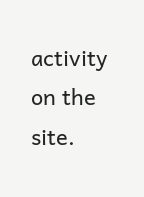activity on the site.